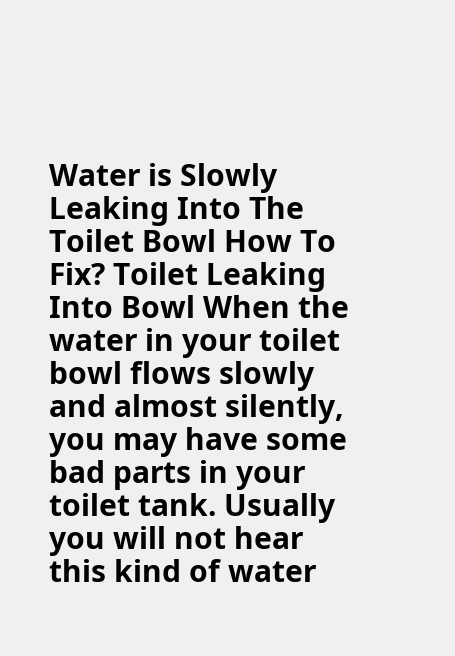Water is Slowly Leaking Into The Toilet Bowl How To Fix? Toilet Leaking Into Bowl When the water in your toilet bowl flows slowly and almost silently, you may have some bad parts in your toilet tank. Usually you will not hear this kind of water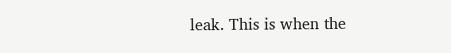leak. This is when the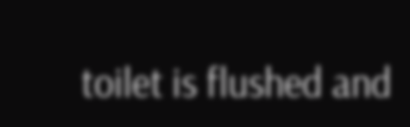toilet is flushed and